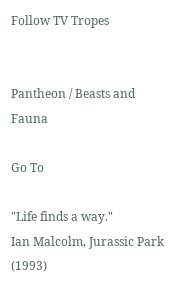Follow TV Tropes


Pantheon / Beasts and Fauna

Go To

"Life finds a way."
Ian Malcolm, Jurassic Park (1993)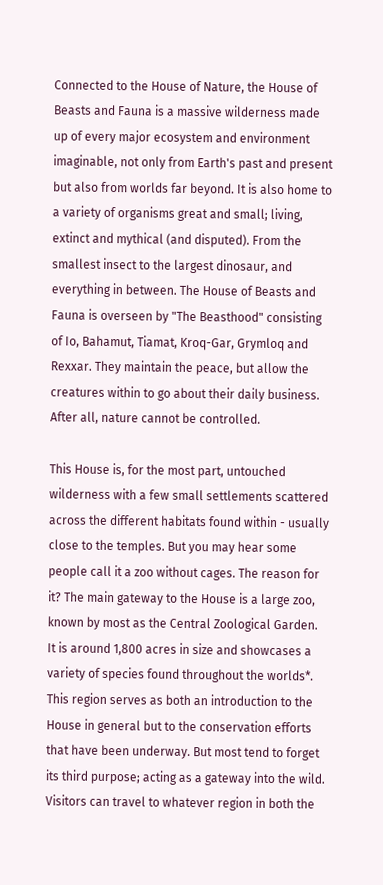Connected to the House of Nature, the House of Beasts and Fauna is a massive wilderness made up of every major ecosystem and environment imaginable, not only from Earth's past and present but also from worlds far beyond. It is also home to a variety of organisms great and small; living, extinct and mythical (and disputed). From the smallest insect to the largest dinosaur, and everything in between. The House of Beasts and Fauna is overseen by "The Beasthood" consisting of Io, Bahamut, Tiamat, Kroq-Gar, Grymloq and Rexxar. They maintain the peace, but allow the creatures within to go about their daily business. After all, nature cannot be controlled.

This House is, for the most part, untouched wilderness with a few small settlements scattered across the different habitats found within - usually close to the temples. But you may hear some people call it a zoo without cages. The reason for it? The main gateway to the House is a large zoo, known by most as the Central Zoological Garden. It is around 1,800 acres in size and showcases a variety of species found throughout the worlds*. This region serves as both an introduction to the House in general but to the conservation efforts that have been underway. But most tend to forget its third purpose; acting as a gateway into the wild. Visitors can travel to whatever region in both the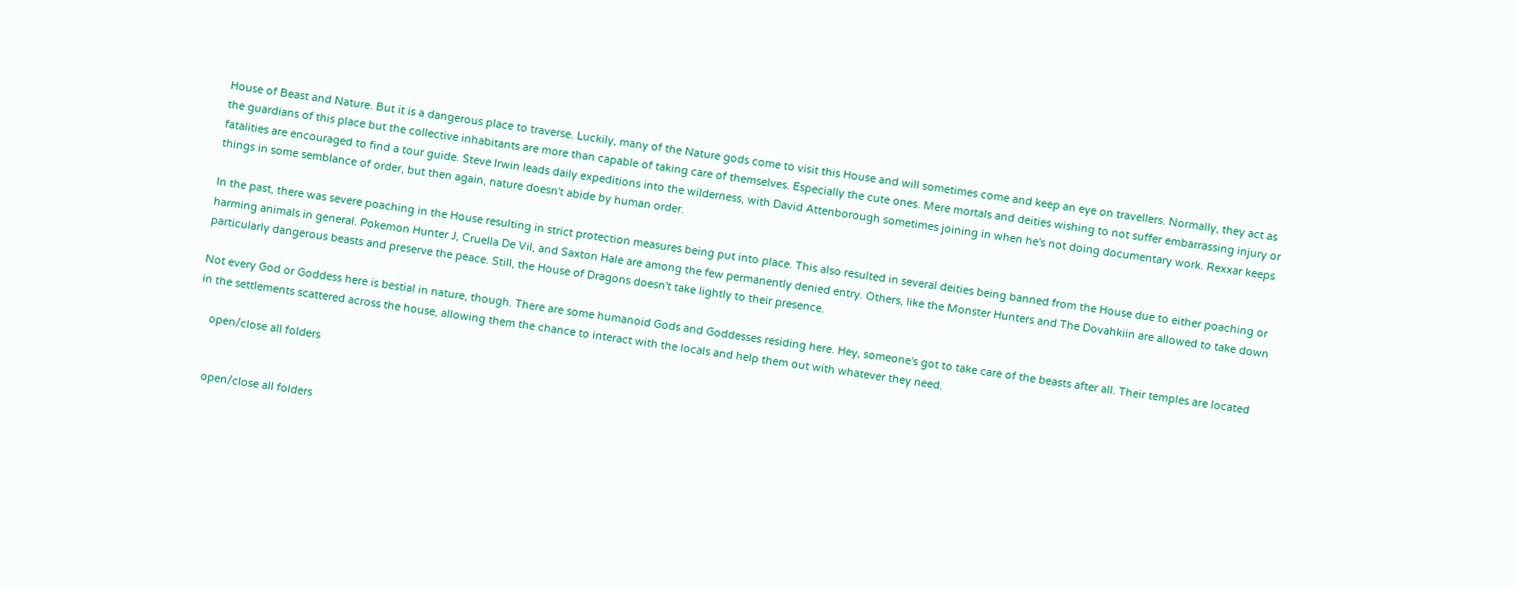House of Beast and Nature. But it is a dangerous place to traverse. Luckily, many of the Nature gods come to visit this House and will sometimes come and keep an eye on travellers. Normally, they act as the guardians of this place but the collective inhabitants are more than capable of taking care of themselves. Especially the cute ones. Mere mortals and deities wishing to not suffer embarrassing injury or fatalities are encouraged to find a tour guide. Steve Irwin leads daily expeditions into the wilderness, with David Attenborough sometimes joining in when he's not doing documentary work. Rexxar keeps things in some semblance of order, but then again, nature doesn't abide by human order.

In the past, there was severe poaching in the House resulting in strict protection measures being put into place. This also resulted in several deities being banned from the House due to either poaching or harming animals in general. Pokemon Hunter J, Cruella De Vil, and Saxton Hale are among the few permanently denied entry. Others, like the Monster Hunters and The Dovahkiin are allowed to take down particularly dangerous beasts and preserve the peace. Still, the House of Dragons doesn't take lightly to their presence.

Not every God or Goddess here is bestial in nature, though. There are some humanoid Gods and Goddesses residing here. Hey, someone's got to take care of the beasts after all. Their temples are located in the settlements scattered across the house, allowing them the chance to interact with the locals and help them out with whatever they need.

    open/close all folders


    open/close all folders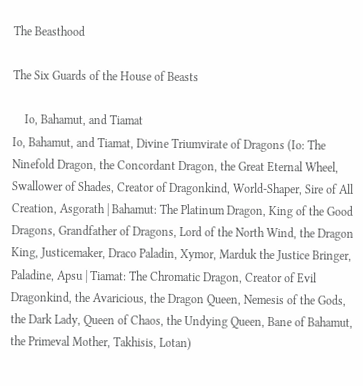The Beasthood

The Six Guards of the House of Beasts

    Io, Bahamut, and Tiamat
Io, Bahamut, and Tiamat, Divine Triumvirate of Dragons (Io: The Ninefold Dragon, the Concordant Dragon, the Great Eternal Wheel, Swallower of Shades, Creator of Dragonkind, World-Shaper, Sire of All Creation, Asgorath | Bahamut: The Platinum Dragon, King of the Good Dragons, Grandfather of Dragons, Lord of the North Wind, the Dragon King, Justicemaker, Draco Paladin, Xymor, Marduk the Justice Bringer, Paladine, Apsu | Tiamat: The Chromatic Dragon, Creator of Evil Dragonkind, the Avaricious, the Dragon Queen, Nemesis of the Gods, the Dark Lady, Queen of Chaos, the Undying Queen, Bane of Bahamut, the Primeval Mother, Takhisis, Lotan)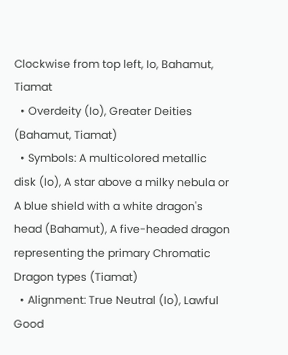Clockwise from top left, Io, Bahamut, Tiamat
  • Overdeity (Io), Greater Deities (Bahamut, Tiamat)
  • Symbols: A multicolored metallic disk (Io), A star above a milky nebula or A blue shield with a white dragon's head (Bahamut), A five-headed dragon representing the primary Chromatic Dragon types (Tiamat)
  • Alignment: True Neutral (Io), Lawful Good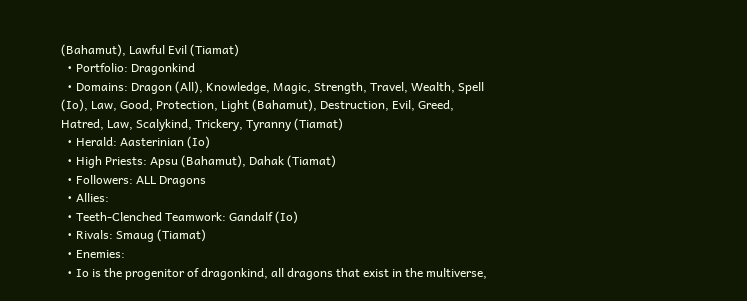(Bahamut), Lawful Evil (Tiamat)
  • Portfolio: Dragonkind
  • Domains: Dragon (All), Knowledge, Magic, Strength, Travel, Wealth, Spell (Io), Law, Good, Protection, Light (Bahamut), Destruction, Evil, Greed, Hatred, Law, Scalykind, Trickery, Tyranny (Tiamat)
  • Herald: Aasterinian (Io)
  • High Priests: Apsu (Bahamut), Dahak (Tiamat)
  • Followers: ALL Dragons
  • Allies:
  • Teeth-Clenched Teamwork: Gandalf (Io)
  • Rivals: Smaug (Tiamat)
  • Enemies:
  • Io is the progenitor of dragonkind, all dragons that exist in the multiverse,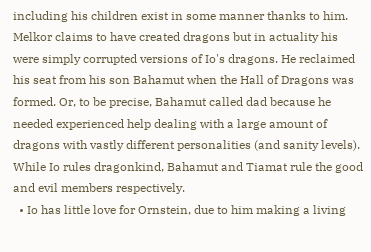including his children exist in some manner thanks to him. Melkor claims to have created dragons but in actuality his were simply corrupted versions of Io's dragons. He reclaimed his seat from his son Bahamut when the Hall of Dragons was formed. Or, to be precise, Bahamut called dad because he needed experienced help dealing with a large amount of dragons with vastly different personalities (and sanity levels). While Io rules dragonkind, Bahamut and Tiamat rule the good and evil members respectively.
  • Io has little love for Ornstein, due to him making a living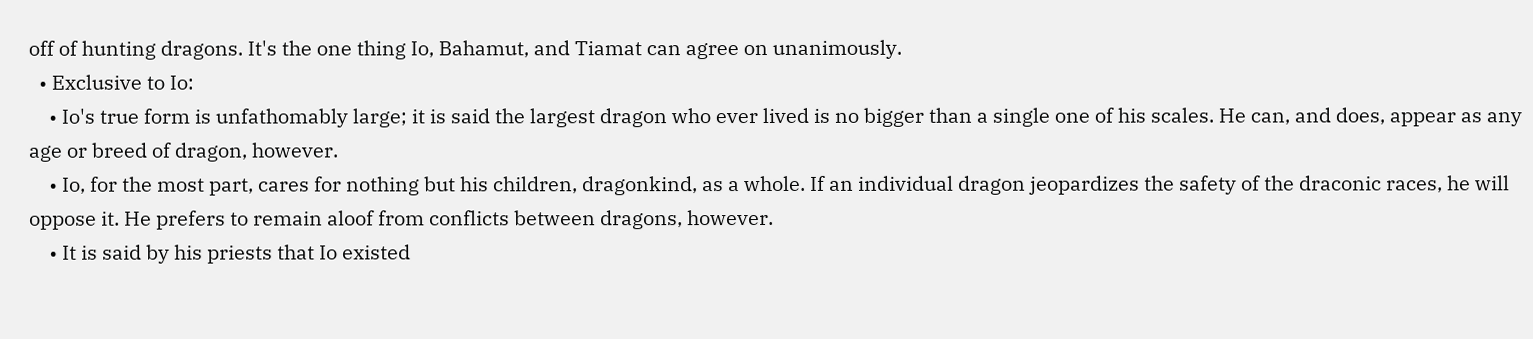off of hunting dragons. It's the one thing Io, Bahamut, and Tiamat can agree on unanimously.
  • Exclusive to Io:
    • Io's true form is unfathomably large; it is said the largest dragon who ever lived is no bigger than a single one of his scales. He can, and does, appear as any age or breed of dragon, however.
    • Io, for the most part, cares for nothing but his children, dragonkind, as a whole. If an individual dragon jeopardizes the safety of the draconic races, he will oppose it. He prefers to remain aloof from conflicts between dragons, however.
    • It is said by his priests that Io existed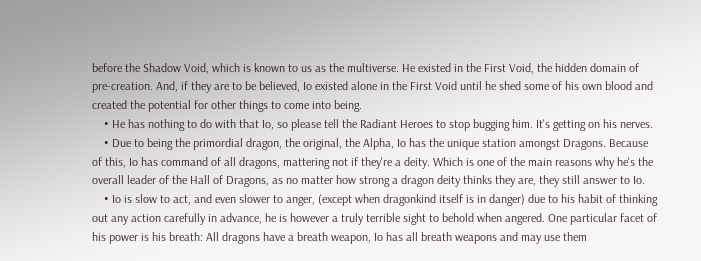before the Shadow Void, which is known to us as the multiverse. He existed in the First Void, the hidden domain of pre-creation. And, if they are to be believed, Io existed alone in the First Void until he shed some of his own blood and created the potential for other things to come into being.
    • He has nothing to do with that Io, so please tell the Radiant Heroes to stop bugging him. It's getting on his nerves.
    • Due to being the primordial dragon, the original, the Alpha, Io has the unique station amongst Dragons. Because of this, Io has command of all dragons, mattering not if they're a deity. Which is one of the main reasons why he's the overall leader of the Hall of Dragons, as no matter how strong a dragon deity thinks they are, they still answer to Io.
    • Io is slow to act, and even slower to anger, (except when dragonkind itself is in danger) due to his habit of thinking out any action carefully in advance, he is however a truly terrible sight to behold when angered. One particular facet of his power is his breath: All dragons have a breath weapon, Io has all breath weapons and may use them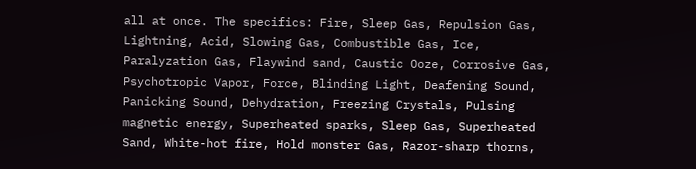all at once. The specifics: Fire, Sleep Gas, Repulsion Gas, Lightning, Acid, Slowing Gas, Combustible Gas, Ice, Paralyzation Gas, Flaywind sand, Caustic Ooze, Corrosive Gas, Psychotropic Vapor, Force, Blinding Light, Deafening Sound, Panicking Sound, Dehydration, Freezing Crystals, Pulsing magnetic energy, Superheated sparks, Sleep Gas, Superheated Sand, White-hot fire, Hold monster Gas, Razor-sharp thorns,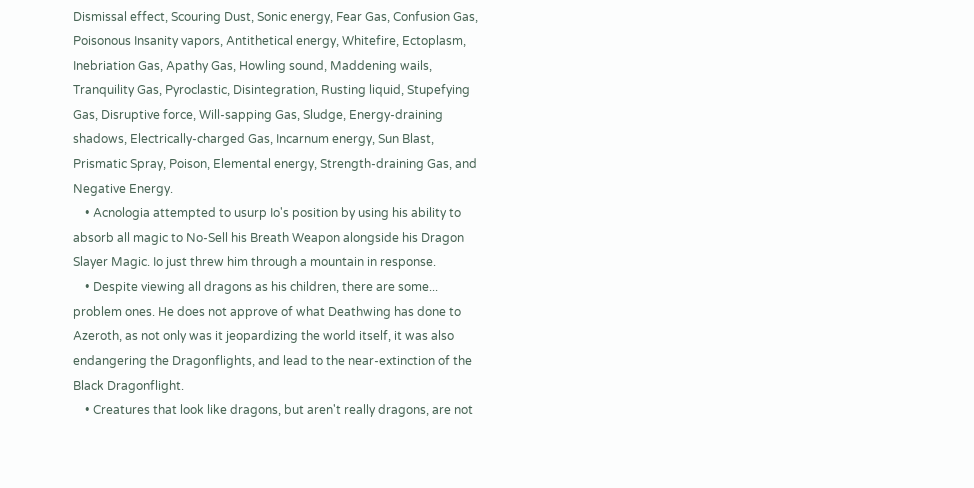Dismissal effect, Scouring Dust, Sonic energy, Fear Gas, Confusion Gas, Poisonous Insanity vapors, Antithetical energy, Whitefire, Ectoplasm, Inebriation Gas, Apathy Gas, Howling sound, Maddening wails, Tranquility Gas, Pyroclastic, Disintegration, Rusting liquid, Stupefying Gas, Disruptive force, Will-sapping Gas, Sludge, Energy-draining shadows, Electrically-charged Gas, Incarnum energy, Sun Blast, Prismatic Spray, Poison, Elemental energy, Strength-draining Gas, and Negative Energy.
    • Acnologia attempted to usurp Io's position by using his ability to absorb all magic to No-Sell his Breath Weapon alongside his Dragon Slayer Magic. Io just threw him through a mountain in response.
    • Despite viewing all dragons as his children, there are some... problem ones. He does not approve of what Deathwing has done to Azeroth, as not only was it jeopardizing the world itself, it was also endangering the Dragonflights, and lead to the near-extinction of the Black Dragonflight.
    • Creatures that look like dragons, but aren't really dragons, are not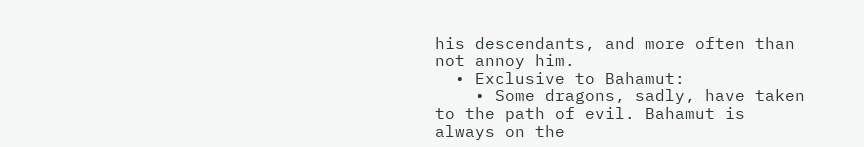his descendants, and more often than not annoy him.
  • Exclusive to Bahamut:
    • Some dragons, sadly, have taken to the path of evil. Bahamut is always on the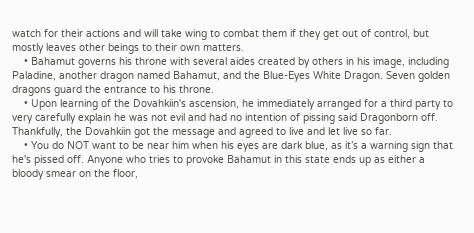watch for their actions and will take wing to combat them if they get out of control, but mostly leaves other beings to their own matters.
    • Bahamut governs his throne with several aides created by others in his image, including Paladine, another dragon named Bahamut, and the Blue-Eyes White Dragon. Seven golden dragons guard the entrance to his throne.
    • Upon learning of the Dovahkiin's ascension, he immediately arranged for a third party to very carefully explain he was not evil and had no intention of pissing said Dragonborn off. Thankfully, the Dovahkiin got the message and agreed to live and let live so far.
    • You do NOT want to be near him when his eyes are dark blue, as it’s a warning sign that he's pissed off. Anyone who tries to provoke Bahamut in this state ends up as either a bloody smear on the floor,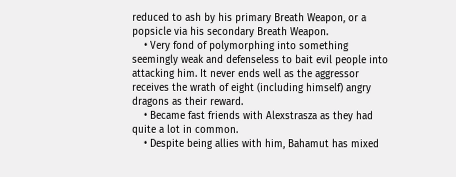reduced to ash by his primary Breath Weapon, or a popsicle via his secondary Breath Weapon.
    • Very fond of polymorphing into something seemingly weak and defenseless to bait evil people into attacking him. It never ends well as the aggressor receives the wrath of eight (including himself) angry dragons as their reward.
    • Became fast friends with Alexstrasza as they had quite a lot in common.
    • Despite being allies with him, Bahamut has mixed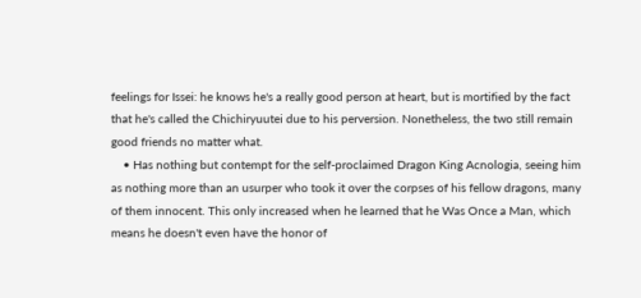feelings for Issei: he knows he's a really good person at heart, but is mortified by the fact that he's called the Chichiryuutei due to his perversion. Nonetheless, the two still remain good friends no matter what.
    • Has nothing but contempt for the self-proclaimed Dragon King Acnologia, seeing him as nothing more than an usurper who took it over the corpses of his fellow dragons, many of them innocent. This only increased when he learned that he Was Once a Man, which means he doesn't even have the honor of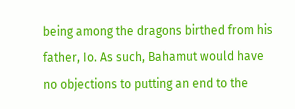being among the dragons birthed from his father, Io. As such, Bahamut would have no objections to putting an end to the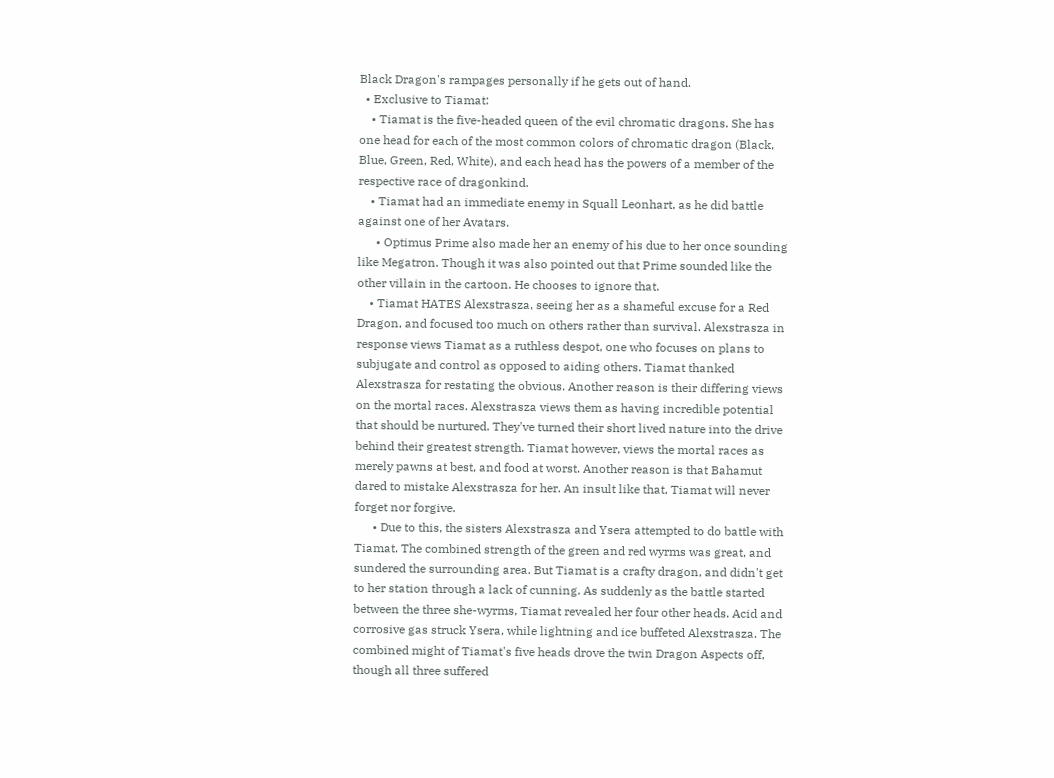Black Dragon's rampages personally if he gets out of hand.
  • Exclusive to Tiamat:
    • Tiamat is the five-headed queen of the evil chromatic dragons. She has one head for each of the most common colors of chromatic dragon (Black, Blue, Green, Red, White), and each head has the powers of a member of the respective race of dragonkind.
    • Tiamat had an immediate enemy in Squall Leonhart, as he did battle against one of her Avatars.
      • Optimus Prime also made her an enemy of his due to her once sounding like Megatron. Though it was also pointed out that Prime sounded like the other villain in the cartoon. He chooses to ignore that.
    • Tiamat HATES Alexstrasza, seeing her as a shameful excuse for a Red Dragon, and focused too much on others rather than survival. Alexstrasza in response views Tiamat as a ruthless despot, one who focuses on plans to subjugate and control as opposed to aiding others. Tiamat thanked Alexstrasza for restating the obvious. Another reason is their differing views on the mortal races. Alexstrasza views them as having incredible potential that should be nurtured. They've turned their short lived nature into the drive behind their greatest strength. Tiamat however, views the mortal races as merely pawns at best, and food at worst. Another reason is that Bahamut dared to mistake Alexstrasza for her. An insult like that, Tiamat will never forget nor forgive.
      • Due to this, the sisters Alexstrasza and Ysera attempted to do battle with Tiamat. The combined strength of the green and red wyrms was great, and sundered the surrounding area. But Tiamat is a crafty dragon, and didn't get to her station through a lack of cunning. As suddenly as the battle started between the three she-wyrms, Tiamat revealed her four other heads. Acid and corrosive gas struck Ysera, while lightning and ice buffeted Alexstrasza. The combined might of Tiamat's five heads drove the twin Dragon Aspects off, though all three suffered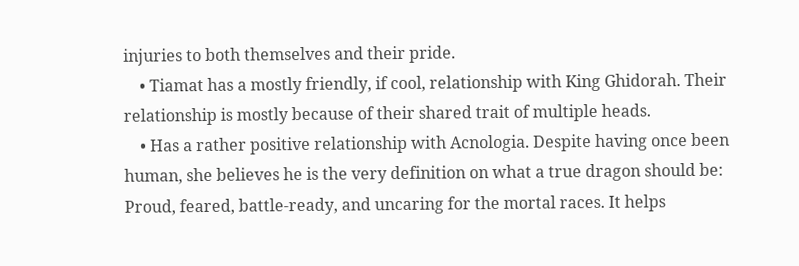injuries to both themselves and their pride.
    • Tiamat has a mostly friendly, if cool, relationship with King Ghidorah. Their relationship is mostly because of their shared trait of multiple heads.
    • Has a rather positive relationship with Acnologia. Despite having once been human, she believes he is the very definition on what a true dragon should be: Proud, feared, battle-ready, and uncaring for the mortal races. It helps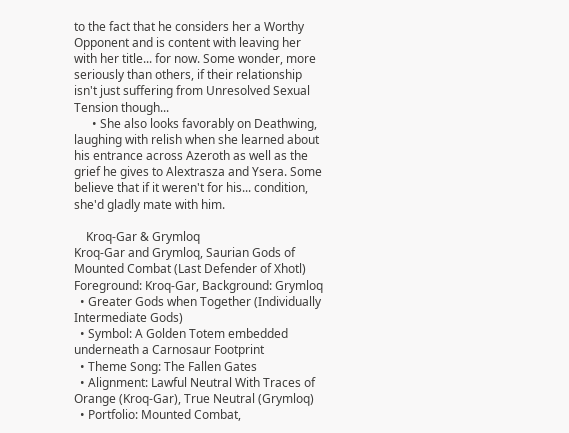to the fact that he considers her a Worthy Opponent and is content with leaving her with her title... for now. Some wonder, more seriously than others, if their relationship isn't just suffering from Unresolved Sexual Tension though...
      • She also looks favorably on Deathwing, laughing with relish when she learned about his entrance across Azeroth as well as the grief he gives to Alextrasza and Ysera. Some believe that if it weren't for his... condition, she'd gladly mate with him.

    Kroq-Gar & Grymloq
Kroq-Gar and Grymloq, Saurian Gods of Mounted Combat (Last Defender of Xhotl)
Foreground: Kroq-Gar, Background: Grymloq
  • Greater Gods when Together (Individually Intermediate Gods)
  • Symbol: A Golden Totem embedded underneath a Carnosaur Footprint
  • Theme Song: The Fallen Gates
  • Alignment: Lawful Neutral With Traces of Orange (Kroq-Gar), True Neutral (Grymloq)
  • Portfolio: Mounted Combat,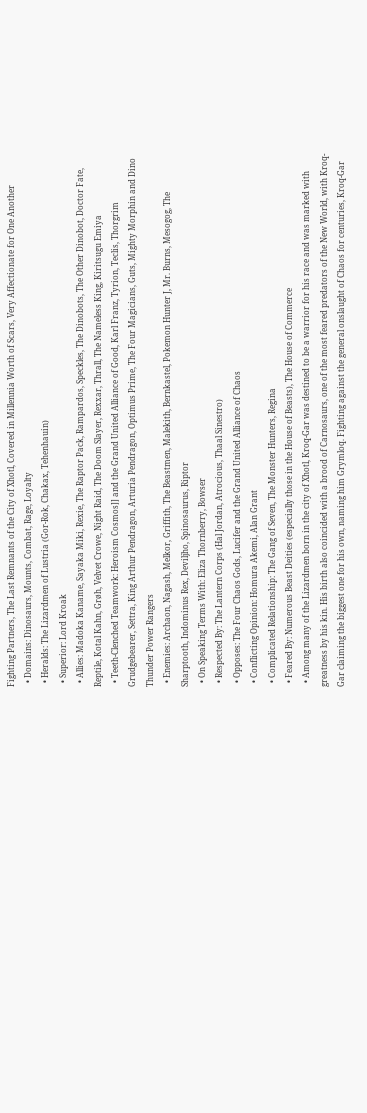Fighting Partners, The Last Remnants of the City of Xhotl, Covered in Millennia Worth of Scars, Very Affectionate for One Another
  • Domains: Dinosaurs, Mounts, Combat, Rage, Loyalty
  • Heralds: The Lizardmen of Lustria (Gor-Rok, Chakax, Tehenhauin)
  • Superior: Lord Kroak
  • Allies: Madoka Kaname, Sayaka Miki, Rexie, The Raptor Pack, Rampardos, Speckles, The Dinobots, The Other Dinobot, Doctor Fate, Reptile, Kotal Kahn, Grøh, Velvet Crowe, Night Raid, The Doom Slayer, Rexxar, Thrall, The Nameless King, Kiritsugu Emiya
  • Teeth-Clenched Teamwork: Heroism Cosmos]] and the Grand United Alliance of Good, Karl Franz, Tyrion, Teclis, Thorgrim Grudgebearer, Settra, King Arthur Pendragon, Arturia Pendragon, Optimus Prime, The Four Magicians, Guts, Mighty Morphin and Dino Thunder Power Rangers
  • Enemies: Archaon, Nagash, Melkor, Griffith, The Beastmen, Malekith, Bernkastel, Pokemon Hunter J, Mr. Burns, Mesogog, The Sharptooth, Indominus Rex, Deviljho, Spinosaurus, Riptor
  • On Speaking Terms With: Eliza Thornberry, Bowser
  • Respected By: The Lantern Corps (Hal Jordan, Atrocious, Thaal Sinestro)
  • Opposes: The Four Chaos Gods, Lucifer and the Grand United Alliance of Chaos
  • Conflicting Opinion: Homura Akemi, Alan Grant
  • Complicated Relationship: The Gang of Seven, The Monster Hunters, Regina
  • Feared By: Numerous Beast Deities (especially those in the House of Beasts), The House of Commerce
  • Among many of the Lizardmen born in the city of Xhotl, Kroq-Gar was destined to be a warrior for his race and was marked with greatness by his kin. His birth also coincided with a brood of Carnosaurs, one of the most feared predators of the New World, with Kroq-Gar claiming the biggest one for his own, naming him Grymloq. Fighting against the general onslaught of Chaos for centuries, Kroq-Gar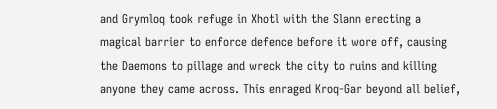and Grymloq took refuge in Xhotl with the Slann erecting a magical barrier to enforce defence before it wore off, causing the Daemons to pillage and wreck the city to ruins and killing anyone they came across. This enraged Kroq-Gar beyond all belief,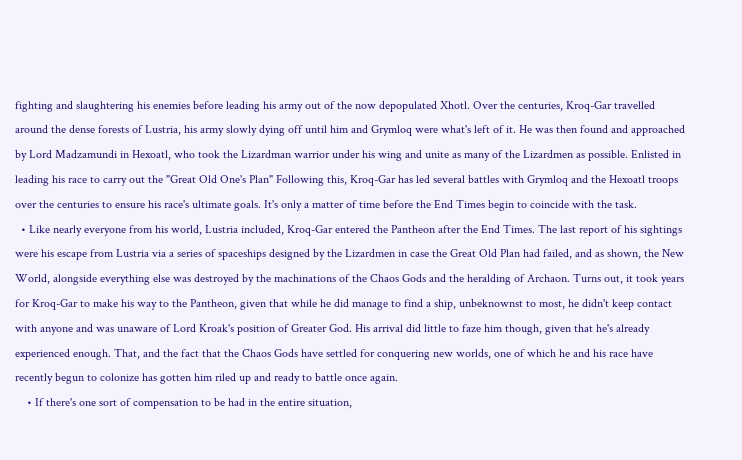fighting and slaughtering his enemies before leading his army out of the now depopulated Xhotl. Over the centuries, Kroq-Gar travelled around the dense forests of Lustria, his army slowly dying off until him and Grymloq were what's left of it. He was then found and approached by Lord Madzamundi in Hexoatl, who took the Lizardman warrior under his wing and unite as many of the Lizardmen as possible. Enlisted in leading his race to carry out the "Great Old One's Plan" Following this, Kroq-Gar has led several battles with Grymloq and the Hexoatl troops over the centuries to ensure his race's ultimate goals. It's only a matter of time before the End Times begin to coincide with the task.
  • Like nearly everyone from his world, Lustria included, Kroq-Gar entered the Pantheon after the End Times. The last report of his sightings were his escape from Lustria via a series of spaceships designed by the Lizardmen in case the Great Old Plan had failed, and as shown, the New World, alongside everything else was destroyed by the machinations of the Chaos Gods and the heralding of Archaon. Turns out, it took years for Kroq-Gar to make his way to the Pantheon, given that while he did manage to find a ship, unbeknownst to most, he didn't keep contact with anyone and was unaware of Lord Kroak's position of Greater God. His arrival did little to faze him though, given that he's already experienced enough. That, and the fact that the Chaos Gods have settled for conquering new worlds, one of which he and his race have recently begun to colonize has gotten him riled up and ready to battle once again.
    • If there's one sort of compensation to be had in the entire situation,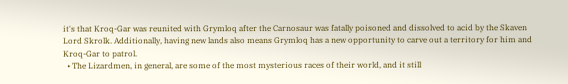it's that Kroq-Gar was reunited with Grymloq after the Carnosaur was fatally poisoned and dissolved to acid by the Skaven Lord Skrolk. Additionally, having new lands also means Grymloq has a new opportunity to carve out a territory for him and Kroq-Gar to patrol.
  • The Lizardmen, in general, are some of the most mysterious races of their world, and it still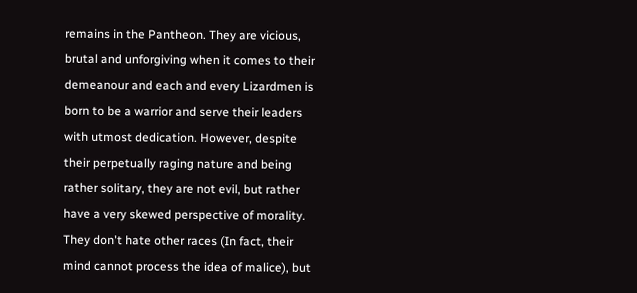remains in the Pantheon. They are vicious, brutal and unforgiving when it comes to their demeanour and each and every Lizardmen is born to be a warrior and serve their leaders with utmost dedication. However, despite their perpetually raging nature and being rather solitary, they are not evil, but rather have a very skewed perspective of morality. They don't hate other races (In fact, their mind cannot process the idea of malice), but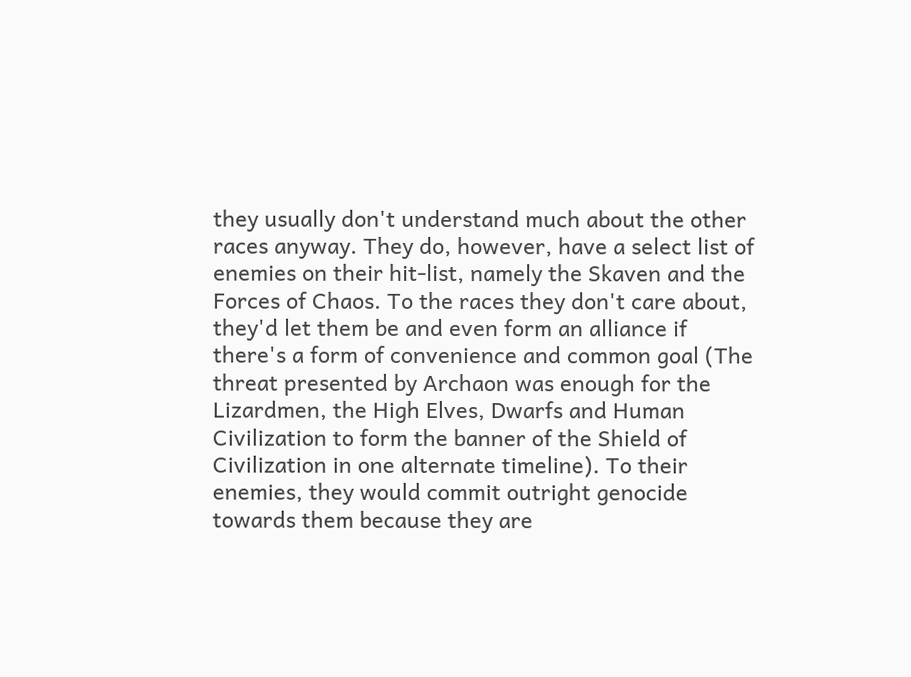they usually don't understand much about the other races anyway. They do, however, have a select list of enemies on their hit-list, namely the Skaven and the Forces of Chaos. To the races they don't care about, they'd let them be and even form an alliance if there's a form of convenience and common goal (The threat presented by Archaon was enough for the Lizardmen, the High Elves, Dwarfs and Human Civilization to form the banner of the Shield of Civilization in one alternate timeline). To their enemies, they would commit outright genocide towards them because they are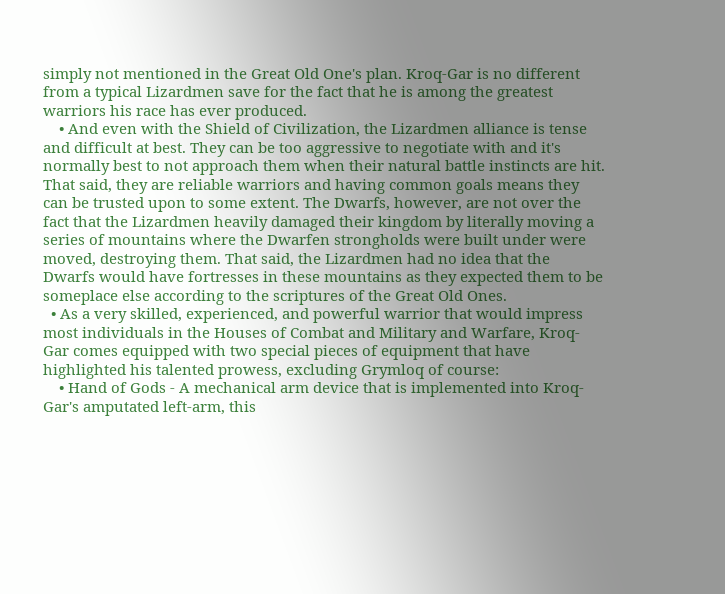simply not mentioned in the Great Old One's plan. Kroq-Gar is no different from a typical Lizardmen save for the fact that he is among the greatest warriors his race has ever produced.
    • And even with the Shield of Civilization, the Lizardmen alliance is tense and difficult at best. They can be too aggressive to negotiate with and it's normally best to not approach them when their natural battle instincts are hit. That said, they are reliable warriors and having common goals means they can be trusted upon to some extent. The Dwarfs, however, are not over the fact that the Lizardmen heavily damaged their kingdom by literally moving a series of mountains where the Dwarfen strongholds were built under were moved, destroying them. That said, the Lizardmen had no idea that the Dwarfs would have fortresses in these mountains as they expected them to be someplace else according to the scriptures of the Great Old Ones.
  • As a very skilled, experienced, and powerful warrior that would impress most individuals in the Houses of Combat and Military and Warfare, Kroq-Gar comes equipped with two special pieces of equipment that have highlighted his talented prowess, excluding Grymloq of course:
    • Hand of Gods - A mechanical arm device that is implemented into Kroq-Gar's amputated left-arm, this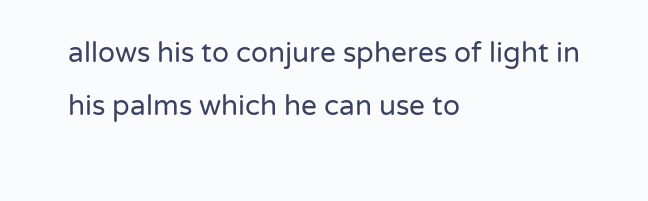allows his to conjure spheres of light in his palms which he can use to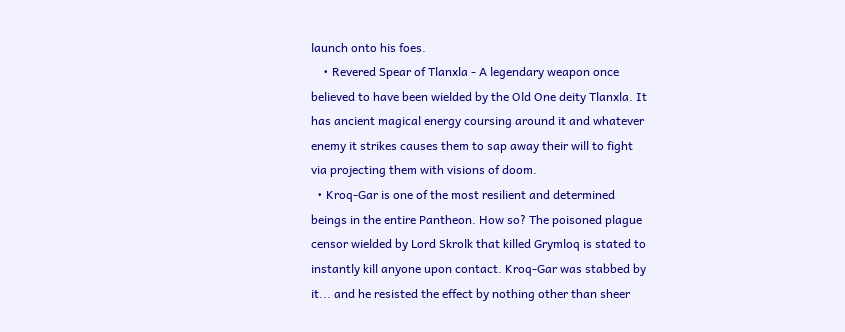launch onto his foes.
    • Revered Spear of Tlanxla - A legendary weapon once believed to have been wielded by the Old One deity Tlanxla. It has ancient magical energy coursing around it and whatever enemy it strikes causes them to sap away their will to fight via projecting them with visions of doom.
  • Kroq-Gar is one of the most resilient and determined beings in the entire Pantheon. How so? The poisoned plague censor wielded by Lord Skrolk that killed Grymloq is stated to instantly kill anyone upon contact. Kroq-Gar was stabbed by it... and he resisted the effect by nothing other than sheer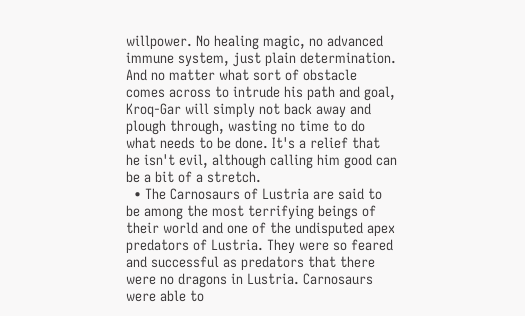willpower. No healing magic, no advanced immune system, just plain determination. And no matter what sort of obstacle comes across to intrude his path and goal, Kroq-Gar will simply not back away and plough through, wasting no time to do what needs to be done. It's a relief that he isn't evil, although calling him good can be a bit of a stretch.
  • The Carnosaurs of Lustria are said to be among the most terrifying beings of their world and one of the undisputed apex predators of Lustria. They were so feared and successful as predators that there were no dragons in Lustria. Carnosaurs were able to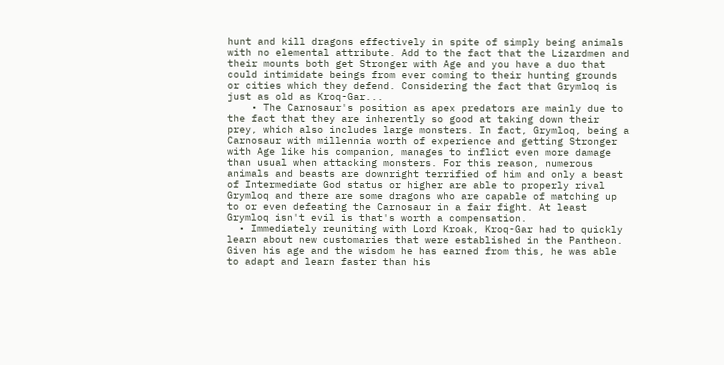hunt and kill dragons effectively in spite of simply being animals with no elemental attribute. Add to the fact that the Lizardmen and their mounts both get Stronger with Age and you have a duo that could intimidate beings from ever coming to their hunting grounds or cities which they defend. Considering the fact that Grymloq is just as old as Kroq-Gar...
    • The Carnosaur's position as apex predators are mainly due to the fact that they are inherently so good at taking down their prey, which also includes large monsters. In fact, Grymloq, being a Carnosaur with millennia worth of experience and getting Stronger with Age like his companion, manages to inflict even more damage than usual when attacking monsters. For this reason, numerous animals and beasts are downright terrified of him and only a beast of Intermediate God status or higher are able to properly rival Grymloq and there are some dragons who are capable of matching up to or even defeating the Carnosaur in a fair fight. At least Grymloq isn't evil is that's worth a compensation.
  • Immediately reuniting with Lord Kroak, Kroq-Gar had to quickly learn about new customaries that were established in the Pantheon. Given his age and the wisdom he has earned from this, he was able to adapt and learn faster than his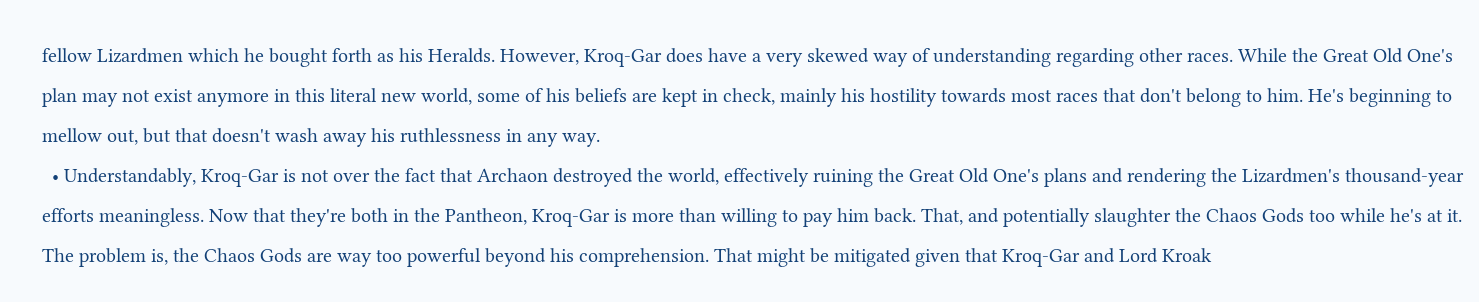fellow Lizardmen which he bought forth as his Heralds. However, Kroq-Gar does have a very skewed way of understanding regarding other races. While the Great Old One's plan may not exist anymore in this literal new world, some of his beliefs are kept in check, mainly his hostility towards most races that don't belong to him. He's beginning to mellow out, but that doesn't wash away his ruthlessness in any way.
  • Understandably, Kroq-Gar is not over the fact that Archaon destroyed the world, effectively ruining the Great Old One's plans and rendering the Lizardmen's thousand-year efforts meaningless. Now that they're both in the Pantheon, Kroq-Gar is more than willing to pay him back. That, and potentially slaughter the Chaos Gods too while he's at it. The problem is, the Chaos Gods are way too powerful beyond his comprehension. That might be mitigated given that Kroq-Gar and Lord Kroak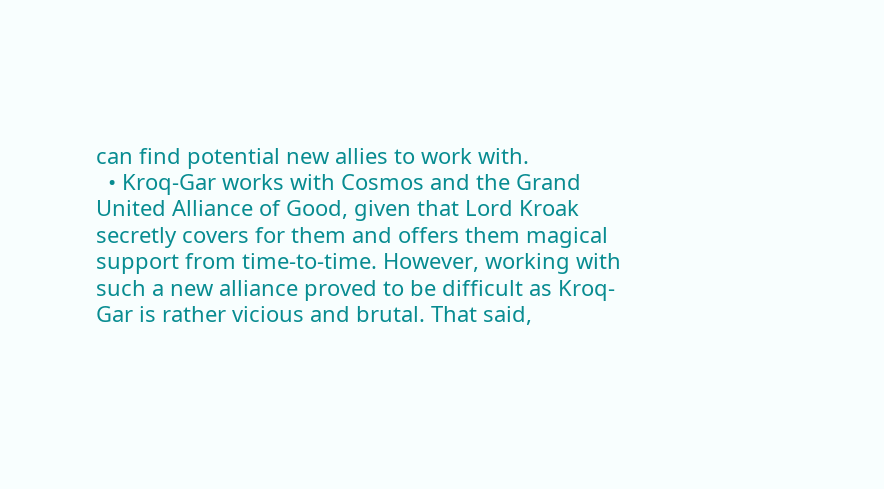can find potential new allies to work with.
  • Kroq-Gar works with Cosmos and the Grand United Alliance of Good, given that Lord Kroak secretly covers for them and offers them magical support from time-to-time. However, working with such a new alliance proved to be difficult as Kroq-Gar is rather vicious and brutal. That said,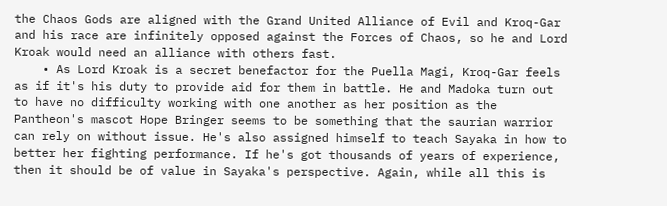the Chaos Gods are aligned with the Grand United Alliance of Evil and Kroq-Gar and his race are infinitely opposed against the Forces of Chaos, so he and Lord Kroak would need an alliance with others fast.
    • As Lord Kroak is a secret benefactor for the Puella Magi, Kroq-Gar feels as if it's his duty to provide aid for them in battle. He and Madoka turn out to have no difficulty working with one another as her position as the Pantheon's mascot Hope Bringer seems to be something that the saurian warrior can rely on without issue. He's also assigned himself to teach Sayaka in how to better her fighting performance. If he's got thousands of years of experience, then it should be of value in Sayaka's perspective. Again, while all this is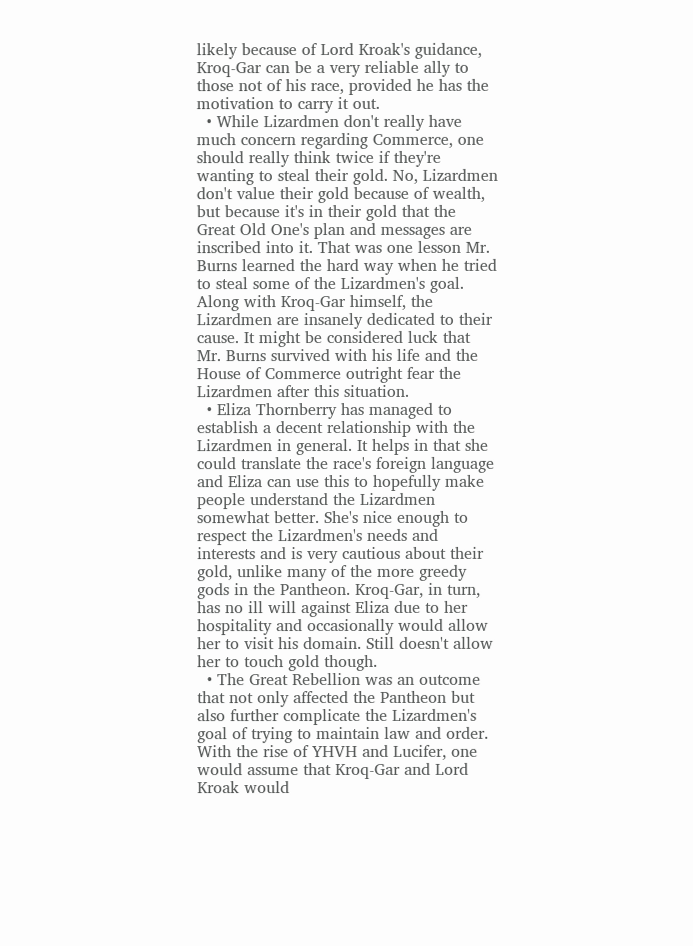likely because of Lord Kroak's guidance, Kroq-Gar can be a very reliable ally to those not of his race, provided he has the motivation to carry it out.
  • While Lizardmen don't really have much concern regarding Commerce, one should really think twice if they're wanting to steal their gold. No, Lizardmen don't value their gold because of wealth, but because it's in their gold that the Great Old One's plan and messages are inscribed into it. That was one lesson Mr. Burns learned the hard way when he tried to steal some of the Lizardmen's goal. Along with Kroq-Gar himself, the Lizardmen are insanely dedicated to their cause. It might be considered luck that Mr. Burns survived with his life and the House of Commerce outright fear the Lizardmen after this situation.
  • Eliza Thornberry has managed to establish a decent relationship with the Lizardmen in general. It helps in that she could translate the race's foreign language and Eliza can use this to hopefully make people understand the Lizardmen somewhat better. She's nice enough to respect the Lizardmen's needs and interests and is very cautious about their gold, unlike many of the more greedy gods in the Pantheon. Kroq-Gar, in turn, has no ill will against Eliza due to her hospitality and occasionally would allow her to visit his domain. Still doesn't allow her to touch gold though.
  • The Great Rebellion was an outcome that not only affected the Pantheon but also further complicate the Lizardmen's goal of trying to maintain law and order. With the rise of YHVH and Lucifer, one would assume that Kroq-Gar and Lord Kroak would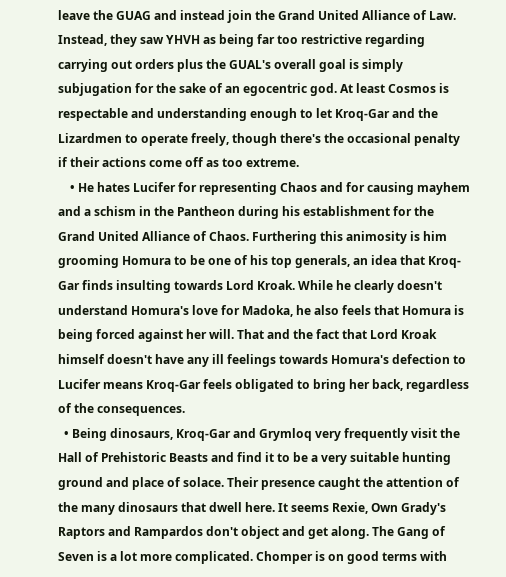leave the GUAG and instead join the Grand United Alliance of Law. Instead, they saw YHVH as being far too restrictive regarding carrying out orders plus the GUAL's overall goal is simply subjugation for the sake of an egocentric god. At least Cosmos is respectable and understanding enough to let Kroq-Gar and the Lizardmen to operate freely, though there's the occasional penalty if their actions come off as too extreme.
    • He hates Lucifer for representing Chaos and for causing mayhem and a schism in the Pantheon during his establishment for the Grand United Alliance of Chaos. Furthering this animosity is him grooming Homura to be one of his top generals, an idea that Kroq-Gar finds insulting towards Lord Kroak. While he clearly doesn't understand Homura's love for Madoka, he also feels that Homura is being forced against her will. That and the fact that Lord Kroak himself doesn't have any ill feelings towards Homura's defection to Lucifer means Kroq-Gar feels obligated to bring her back, regardless of the consequences.
  • Being dinosaurs, Kroq-Gar and Grymloq very frequently visit the Hall of Prehistoric Beasts and find it to be a very suitable hunting ground and place of solace. Their presence caught the attention of the many dinosaurs that dwell here. It seems Rexie, Own Grady's Raptors and Rampardos don't object and get along. The Gang of Seven is a lot more complicated. Chomper is on good terms with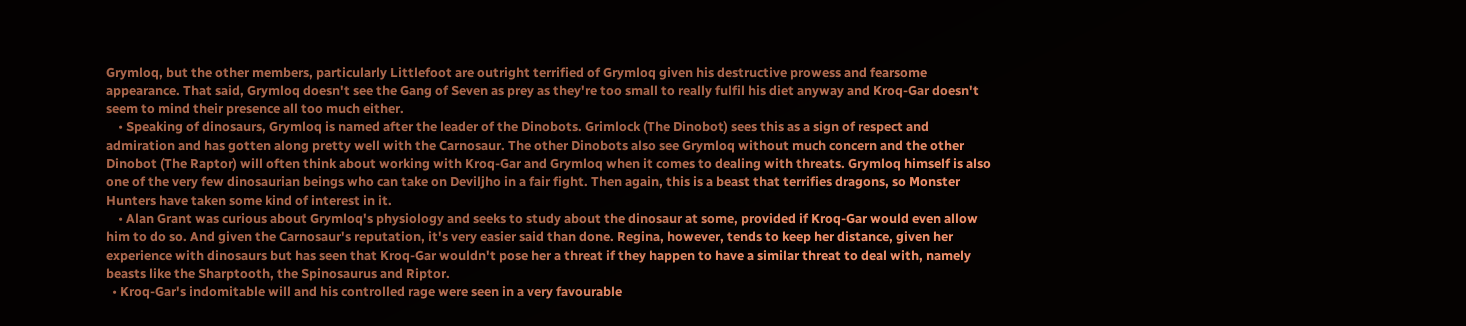Grymloq, but the other members, particularly Littlefoot are outright terrified of Grymloq given his destructive prowess and fearsome appearance. That said, Grymloq doesn't see the Gang of Seven as prey as they're too small to really fulfil his diet anyway and Kroq-Gar doesn't seem to mind their presence all too much either.
    • Speaking of dinosaurs, Grymloq is named after the leader of the Dinobots. Grimlock (The Dinobot) sees this as a sign of respect and admiration and has gotten along pretty well with the Carnosaur. The other Dinobots also see Grymloq without much concern and the other Dinobot (The Raptor) will often think about working with Kroq-Gar and Grymloq when it comes to dealing with threats. Grymloq himself is also one of the very few dinosaurian beings who can take on Deviljho in a fair fight. Then again, this is a beast that terrifies dragons, so Monster Hunters have taken some kind of interest in it.
    • Alan Grant was curious about Grymloq's physiology and seeks to study about the dinosaur at some, provided if Kroq-Gar would even allow him to do so. And given the Carnosaur's reputation, it's very easier said than done. Regina, however, tends to keep her distance, given her experience with dinosaurs but has seen that Kroq-Gar wouldn't pose her a threat if they happen to have a similar threat to deal with, namely beasts like the Sharptooth, the Spinosaurus and Riptor.
  • Kroq-Gar's indomitable will and his controlled rage were seen in a very favourable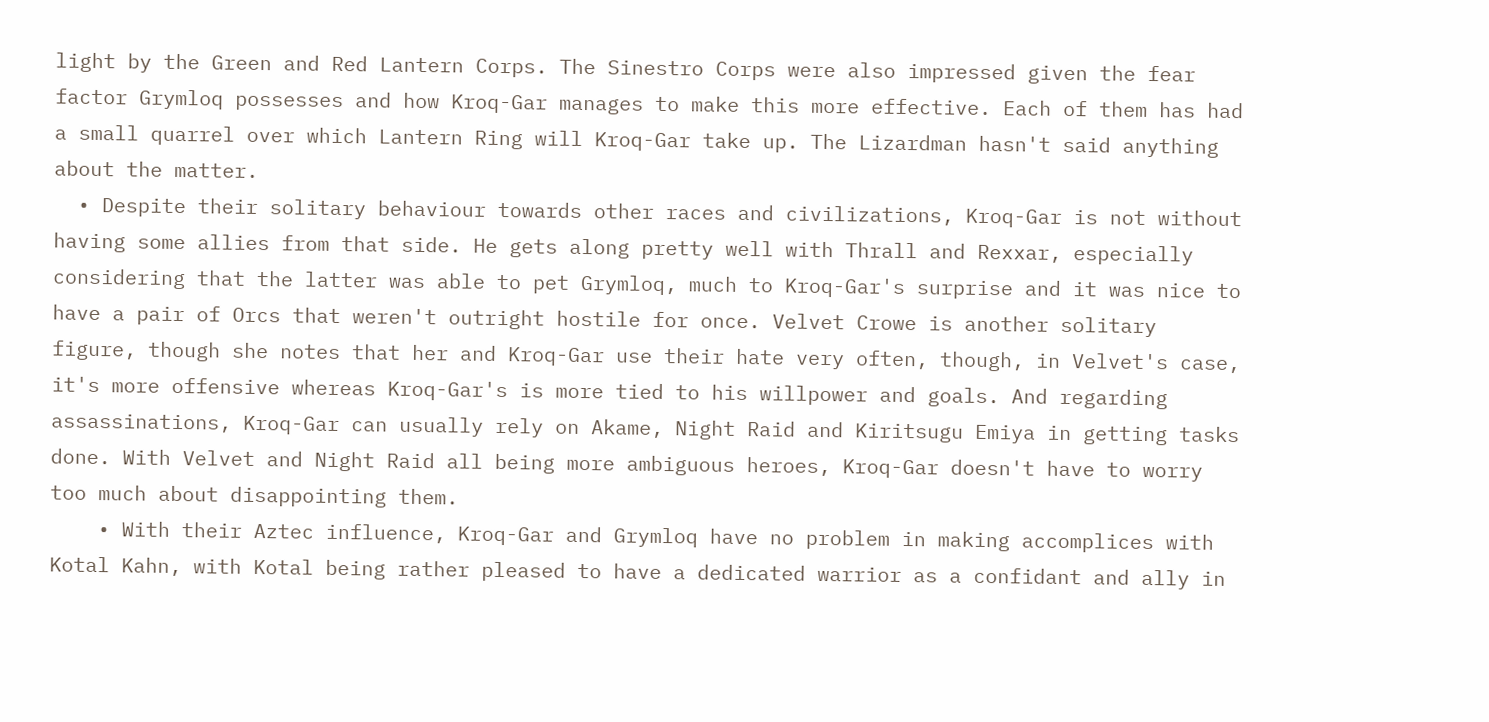light by the Green and Red Lantern Corps. The Sinestro Corps were also impressed given the fear factor Grymloq possesses and how Kroq-Gar manages to make this more effective. Each of them has had a small quarrel over which Lantern Ring will Kroq-Gar take up. The Lizardman hasn't said anything about the matter.
  • Despite their solitary behaviour towards other races and civilizations, Kroq-Gar is not without having some allies from that side. He gets along pretty well with Thrall and Rexxar, especially considering that the latter was able to pet Grymloq, much to Kroq-Gar's surprise and it was nice to have a pair of Orcs that weren't outright hostile for once. Velvet Crowe is another solitary figure, though she notes that her and Kroq-Gar use their hate very often, though, in Velvet's case, it's more offensive whereas Kroq-Gar's is more tied to his willpower and goals. And regarding assassinations, Kroq-Gar can usually rely on Akame, Night Raid and Kiritsugu Emiya in getting tasks done. With Velvet and Night Raid all being more ambiguous heroes, Kroq-Gar doesn't have to worry too much about disappointing them.
    • With their Aztec influence, Kroq-Gar and Grymloq have no problem in making accomplices with Kotal Kahn, with Kotal being rather pleased to have a dedicated warrior as a confidant and ally in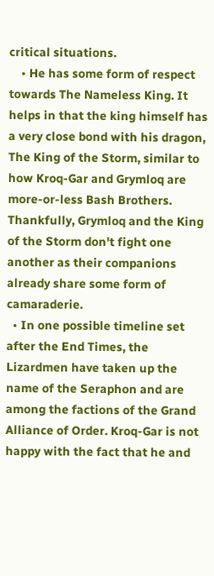critical situations.
    • He has some form of respect towards The Nameless King. It helps in that the king himself has a very close bond with his dragon, The King of the Storm, similar to how Kroq-Gar and Grymloq are more-or-less Bash Brothers. Thankfully, Grymloq and the King of the Storm don't fight one another as their companions already share some form of camaraderie.
  • In one possible timeline set after the End Times, the Lizardmen have taken up the name of the Seraphon and are among the factions of the Grand Alliance of Order. Kroq-Gar is not happy with the fact that he and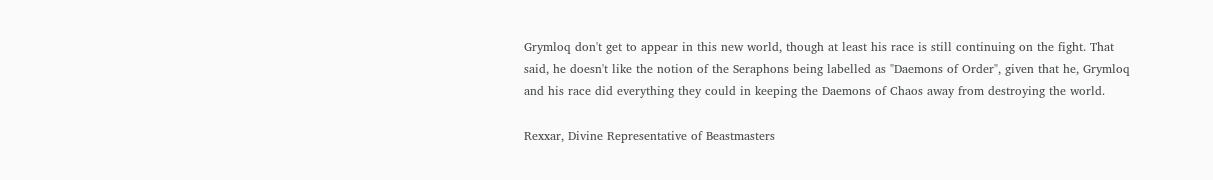Grymloq don't get to appear in this new world, though at least his race is still continuing on the fight. That said, he doesn't like the notion of the Seraphons being labelled as "Daemons of Order", given that he, Grymloq and his race did everything they could in keeping the Daemons of Chaos away from destroying the world.

Rexxar, Divine Representative of Beastmasters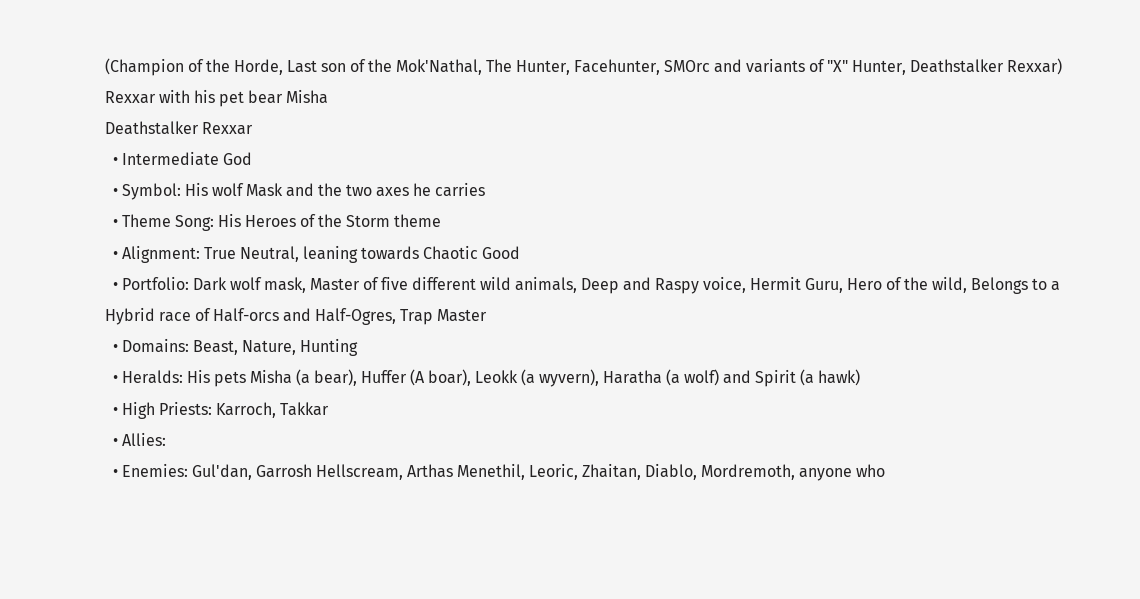(Champion of the Horde, Last son of the Mok'Nathal, The Hunter, Facehunter, SMOrc and variants of "X" Hunter, Deathstalker Rexxar)
Rexxar with his pet bear Misha
Deathstalker Rexxar
  • Intermediate God
  • Symbol: His wolf Mask and the two axes he carries
  • Theme Song: His Heroes of the Storm theme
  • Alignment: True Neutral, leaning towards Chaotic Good
  • Portfolio: Dark wolf mask, Master of five different wild animals, Deep and Raspy voice, Hermit Guru, Hero of the wild, Belongs to a Hybrid race of Half-orcs and Half-Ogres, Trap Master
  • Domains: Beast, Nature, Hunting
  • Heralds: His pets Misha (a bear), Huffer (A boar), Leokk (a wyvern), Haratha (a wolf) and Spirit (a hawk)
  • High Priests: Karroch, Takkar
  • Allies:
  • Enemies: Gul'dan, Garrosh Hellscream, Arthas Menethil, Leoric, Zhaitan, Diablo, Mordremoth, anyone who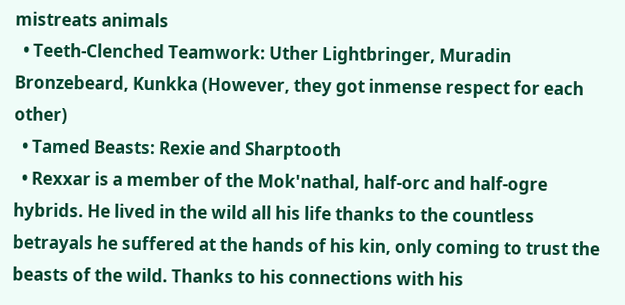mistreats animals
  • Teeth-Clenched Teamwork: Uther Lightbringer, Muradin Bronzebeard, Kunkka (However, they got inmense respect for each other)
  • Tamed Beasts: Rexie and Sharptooth
  • Rexxar is a member of the Mok'nathal, half-orc and half-ogre hybrids. He lived in the wild all his life thanks to the countless betrayals he suffered at the hands of his kin, only coming to trust the beasts of the wild. Thanks to his connections with his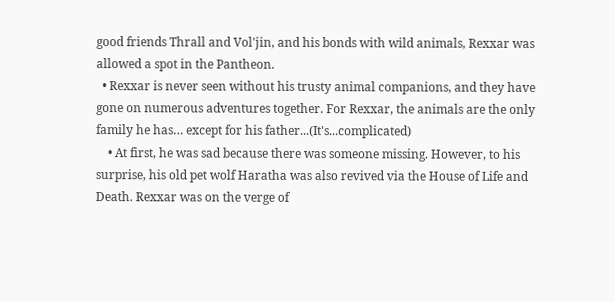good friends Thrall and Vol'jin, and his bonds with wild animals, Rexxar was allowed a spot in the Pantheon.
  • Rexxar is never seen without his trusty animal companions, and they have gone on numerous adventures together. For Rexxar, the animals are the only family he has… except for his father...(It's...complicated)
    • At first, he was sad because there was someone missing. However, to his surprise, his old pet wolf Haratha was also revived via the House of Life and Death. Rexxar was on the verge of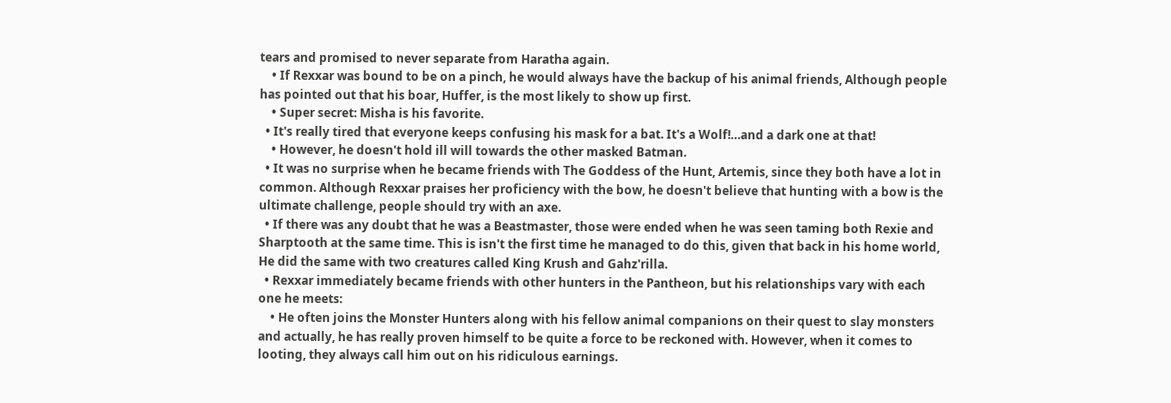tears and promised to never separate from Haratha again.
    • If Rexxar was bound to be on a pinch, he would always have the backup of his animal friends, Although people has pointed out that his boar, Huffer, is the most likely to show up first.
    • Super secret: Misha is his favorite.
  • It's really tired that everyone keeps confusing his mask for a bat. It's a Wolf!…and a dark one at that!
    • However, he doesn't hold ill will towards the other masked Batman.
  • It was no surprise when he became friends with The Goddess of the Hunt, Artemis, since they both have a lot in common. Although Rexxar praises her proficiency with the bow, he doesn't believe that hunting with a bow is the ultimate challenge, people should try with an axe.
  • If there was any doubt that he was a Beastmaster, those were ended when he was seen taming both Rexie and Sharptooth at the same time. This is isn't the first time he managed to do this, given that back in his home world, He did the same with two creatures called King Krush and Gahz'rilla.
  • Rexxar immediately became friends with other hunters in the Pantheon, but his relationships vary with each one he meets:
    • He often joins the Monster Hunters along with his fellow animal companions on their quest to slay monsters and actually, he has really proven himself to be quite a force to be reckoned with. However, when it comes to looting, they always call him out on his ridiculous earnings.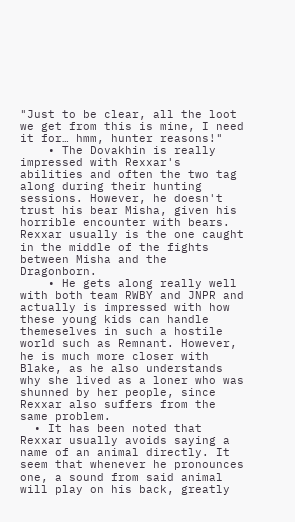"Just to be clear, all the loot we get from this is mine, I need it for… hmm, hunter reasons!"
    • The Dovakhin is really impressed with Rexxar's abilities and often the two tag along during their hunting sessions. However, he doesn't trust his bear Misha, given his horrible encounter with bears. Rexxar usually is the one caught in the middle of the fights between Misha and the Dragonborn.
    • He gets along really well with both team RWBY and JNPR and actually is impressed with how these young kids can handle themeselves in such a hostile world such as Remnant. However, he is much more closer with Blake, as he also understands why she lived as a loner who was shunned by her people, since Rexxar also suffers from the same problem.
  • It has been noted that Rexxar usually avoids saying a name of an animal directly. It seem that whenever he pronounces one, a sound from said animal will play on his back, greatly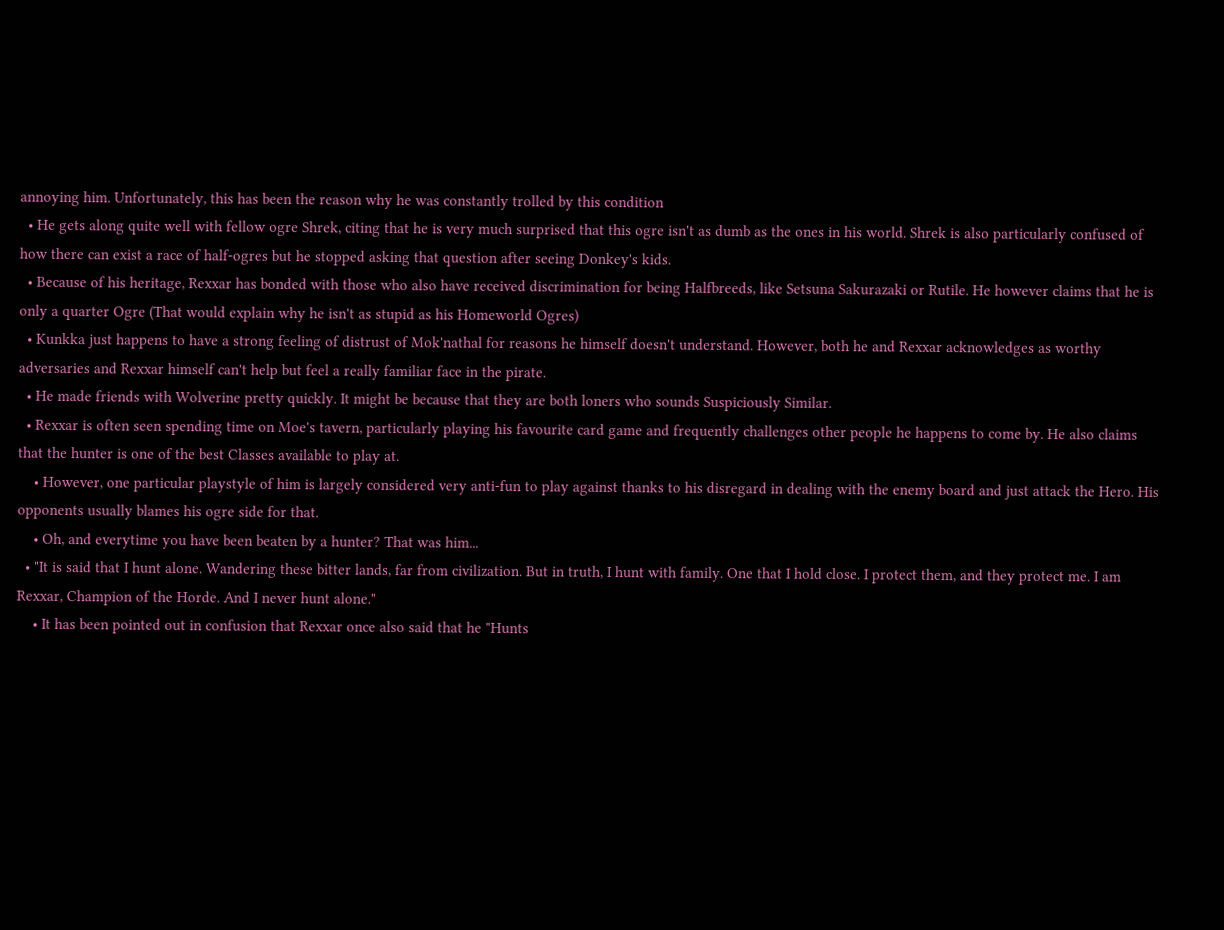annoying him. Unfortunately, this has been the reason why he was constantly trolled by this condition
  • He gets along quite well with fellow ogre Shrek, citing that he is very much surprised that this ogre isn't as dumb as the ones in his world. Shrek is also particularly confused of how there can exist a race of half-ogres but he stopped asking that question after seeing Donkey's kids.
  • Because of his heritage, Rexxar has bonded with those who also have received discrimination for being Halfbreeds, like Setsuna Sakurazaki or Rutile. He however claims that he is only a quarter Ogre (That would explain why he isn't as stupid as his Homeworld Ogres)
  • Kunkka just happens to have a strong feeling of distrust of Mok'nathal for reasons he himself doesn't understand. However, both he and Rexxar acknowledges as worthy adversaries and Rexxar himself can't help but feel a really familiar face in the pirate.
  • He made friends with Wolverine pretty quickly. It might be because that they are both loners who sounds Suspiciously Similar.
  • Rexxar is often seen spending time on Moe's tavern, particularly playing his favourite card game and frequently challenges other people he happens to come by. He also claims that the hunter is one of the best Classes available to play at.
    • However, one particular playstyle of him is largely considered very anti-fun to play against thanks to his disregard in dealing with the enemy board and just attack the Hero. His opponents usually blames his ogre side for that.
    • Oh, and everytime you have been beaten by a hunter? That was him...
  • "It is said that I hunt alone. Wandering these bitter lands, far from civilization. But in truth, I hunt with family. One that I hold close. I protect them, and they protect me. I am Rexxar, Champion of the Horde. And I never hunt alone."
    • It has been pointed out in confusion that Rexxar once also said that he "Hunts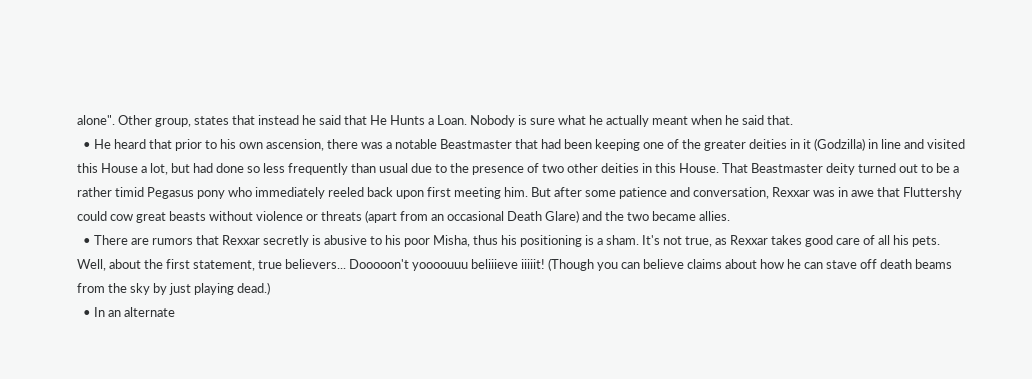alone". Other group, states that instead he said that He Hunts a Loan. Nobody is sure what he actually meant when he said that.
  • He heard that prior to his own ascension, there was a notable Beastmaster that had been keeping one of the greater deities in it (Godzilla) in line and visited this House a lot, but had done so less frequently than usual due to the presence of two other deities in this House. That Beastmaster deity turned out to be a rather timid Pegasus pony who immediately reeled back upon first meeting him. But after some patience and conversation, Rexxar was in awe that Fluttershy could cow great beasts without violence or threats (apart from an occasional Death Glare) and the two became allies.
  • There are rumors that Rexxar secretly is abusive to his poor Misha, thus his positioning is a sham. It's not true, as Rexxar takes good care of all his pets. Well, about the first statement, true believers... Dooooon't yoooouuu beliiieve iiiiit! (Though you can believe claims about how he can stave off death beams from the sky by just playing dead.)
  • In an alternate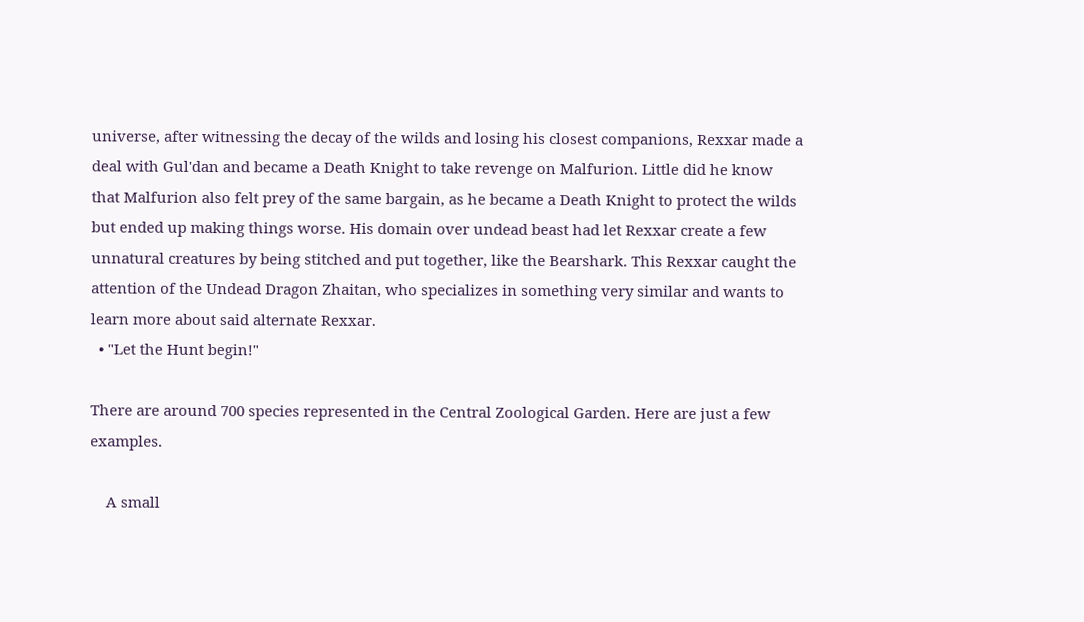universe, after witnessing the decay of the wilds and losing his closest companions, Rexxar made a deal with Gul'dan and became a Death Knight to take revenge on Malfurion. Little did he know that Malfurion also felt prey of the same bargain, as he became a Death Knight to protect the wilds but ended up making things worse. His domain over undead beast had let Rexxar create a few unnatural creatures by being stitched and put together, like the Bearshark. This Rexxar caught the attention of the Undead Dragon Zhaitan, who specializes in something very similar and wants to learn more about said alternate Rexxar.
  • "Let the Hunt begin!"

There are around 700 species represented in the Central Zoological Garden. Here are just a few examples.

    A small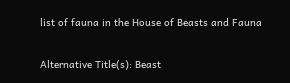list of fauna in the House of Beasts and Fauna

Alternative Title(s): Beast